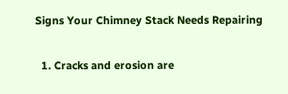Signs Your Chimney Stack Needs Repairing

  1. Cracks and erosion are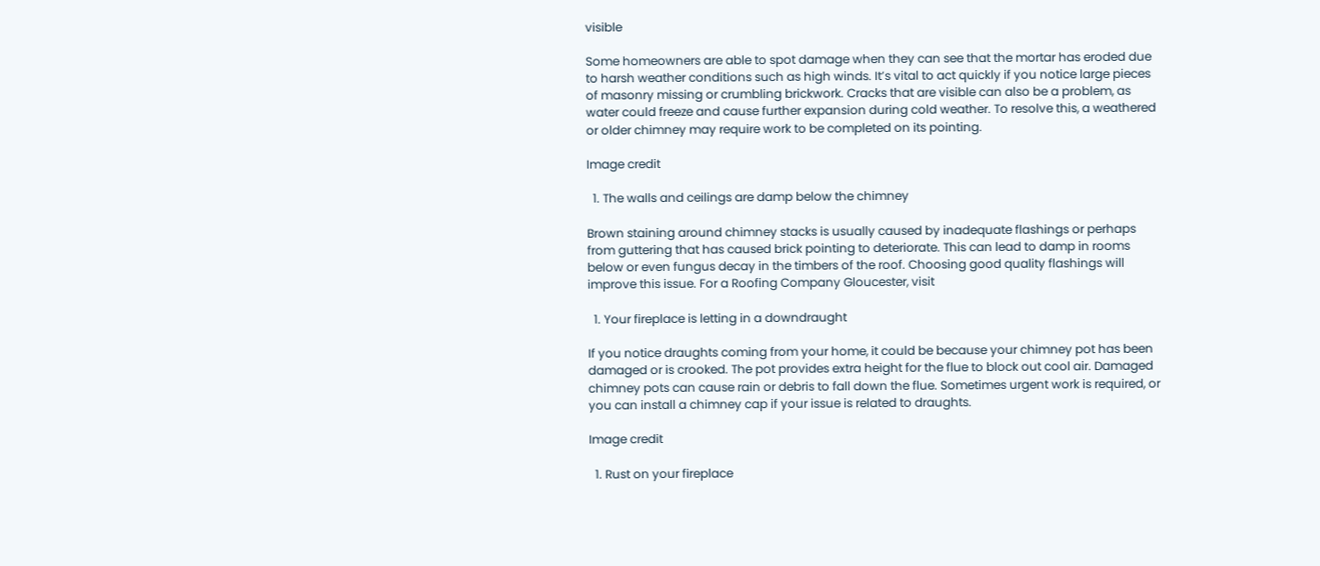visible

Some homeowners are able to spot damage when they can see that the mortar has eroded due to harsh weather conditions such as high winds. It’s vital to act quickly if you notice large pieces of masonry missing or crumbling brickwork. Cracks that are visible can also be a problem, as water could freeze and cause further expansion during cold weather. To resolve this, a weathered or older chimney may require work to be completed on its pointing.

Image credit

  1. The walls and ceilings are damp below the chimney

Brown staining around chimney stacks is usually caused by inadequate flashings or perhaps from guttering that has caused brick pointing to deteriorate. This can lead to damp in rooms below or even fungus decay in the timbers of the roof. Choosing good quality flashings will improve this issue. For a Roofing Company Gloucester, visit

  1. Your fireplace is letting in a downdraught

If you notice draughts coming from your home, it could be because your chimney pot has been damaged or is crooked. The pot provides extra height for the flue to block out cool air. Damaged chimney pots can cause rain or debris to fall down the flue. Sometimes urgent work is required, or you can install a chimney cap if your issue is related to draughts.

Image credit

  1. Rust on your fireplace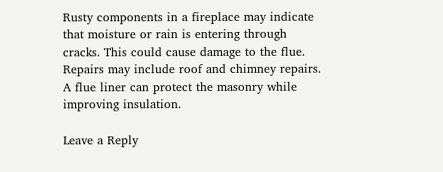Rusty components in a fireplace may indicate that moisture or rain is entering through cracks. This could cause damage to the flue. Repairs may include roof and chimney repairs. A flue liner can protect the masonry while improving insulation.

Leave a Reply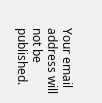Your email address will not be published.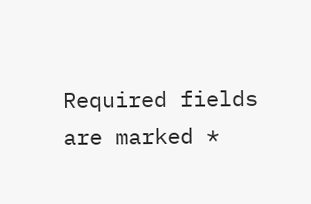Required fields are marked *